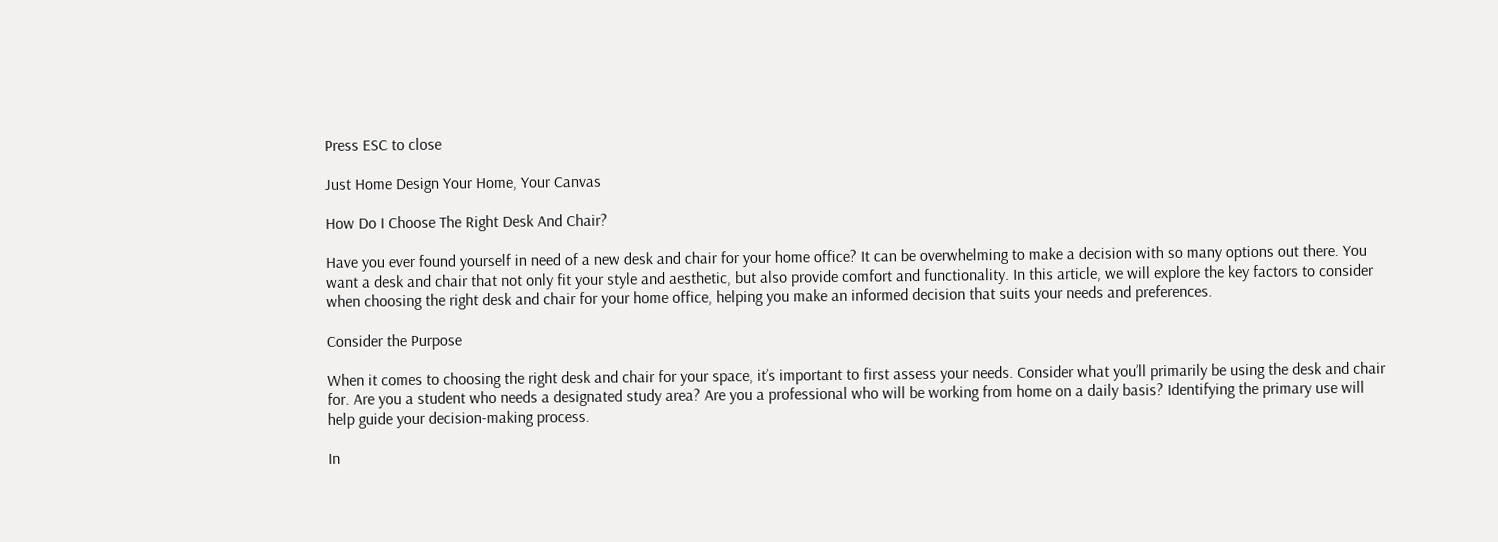Press ESC to close

Just Home Design Your Home, Your Canvas

How Do I Choose The Right Desk And Chair?

Have you ever found yourself in need of a new desk and chair for your home office? It can be overwhelming to make a decision with so many options out there. You want a desk and chair that not only fit your style and aesthetic, but also provide comfort and functionality. In this article, we will explore the key factors to consider when choosing the right desk and chair for your home office, helping you make an informed decision that suits your needs and preferences.

Consider the Purpose

When it comes to choosing the right desk and chair for your space, it’s important to first assess your needs. Consider what you’ll primarily be using the desk and chair for. Are you a student who needs a designated study area? Are you a professional who will be working from home on a daily basis? Identifying the primary use will help guide your decision-making process.

In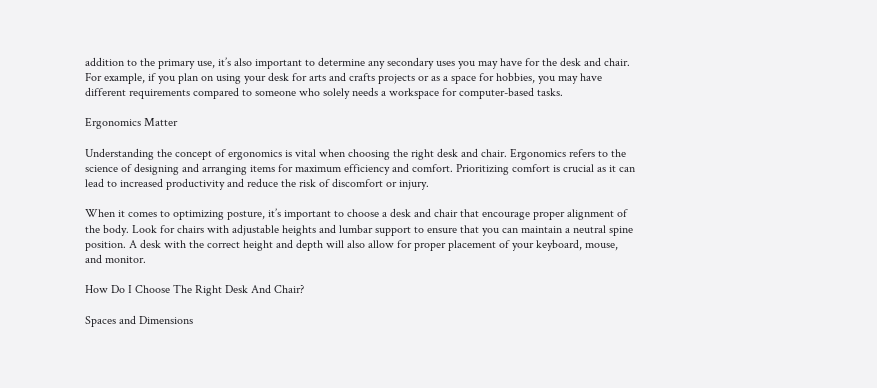addition to the primary use, it’s also important to determine any secondary uses you may have for the desk and chair. For example, if you plan on using your desk for arts and crafts projects or as a space for hobbies, you may have different requirements compared to someone who solely needs a workspace for computer-based tasks.

Ergonomics Matter

Understanding the concept of ergonomics is vital when choosing the right desk and chair. Ergonomics refers to the science of designing and arranging items for maximum efficiency and comfort. Prioritizing comfort is crucial as it can lead to increased productivity and reduce the risk of discomfort or injury.

When it comes to optimizing posture, it’s important to choose a desk and chair that encourage proper alignment of the body. Look for chairs with adjustable heights and lumbar support to ensure that you can maintain a neutral spine position. A desk with the correct height and depth will also allow for proper placement of your keyboard, mouse, and monitor.

How Do I Choose The Right Desk And Chair?

Spaces and Dimensions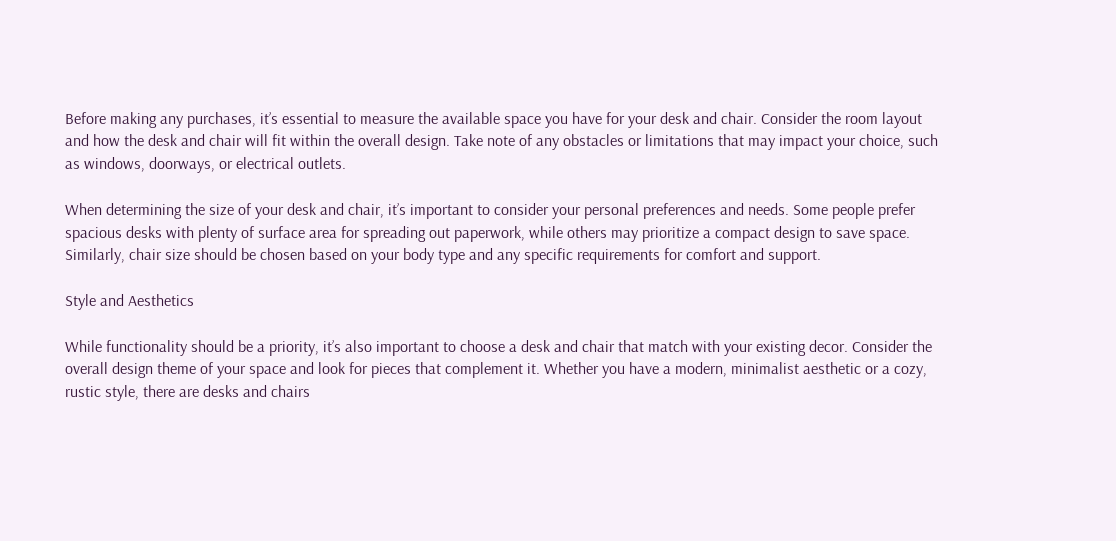Before making any purchases, it’s essential to measure the available space you have for your desk and chair. Consider the room layout and how the desk and chair will fit within the overall design. Take note of any obstacles or limitations that may impact your choice, such as windows, doorways, or electrical outlets.

When determining the size of your desk and chair, it’s important to consider your personal preferences and needs. Some people prefer spacious desks with plenty of surface area for spreading out paperwork, while others may prioritize a compact design to save space. Similarly, chair size should be chosen based on your body type and any specific requirements for comfort and support.

Style and Aesthetics

While functionality should be a priority, it’s also important to choose a desk and chair that match with your existing decor. Consider the overall design theme of your space and look for pieces that complement it. Whether you have a modern, minimalist aesthetic or a cozy, rustic style, there are desks and chairs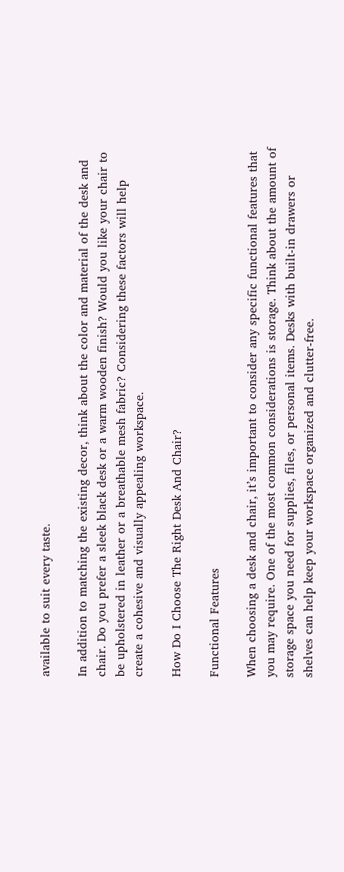available to suit every taste.

In addition to matching the existing decor, think about the color and material of the desk and chair. Do you prefer a sleek black desk or a warm wooden finish? Would you like your chair to be upholstered in leather or a breathable mesh fabric? Considering these factors will help create a cohesive and visually appealing workspace.

How Do I Choose The Right Desk And Chair?

Functional Features

When choosing a desk and chair, it’s important to consider any specific functional features that you may require. One of the most common considerations is storage. Think about the amount of storage space you need for supplies, files, or personal items. Desks with built-in drawers or shelves can help keep your workspace organized and clutter-free.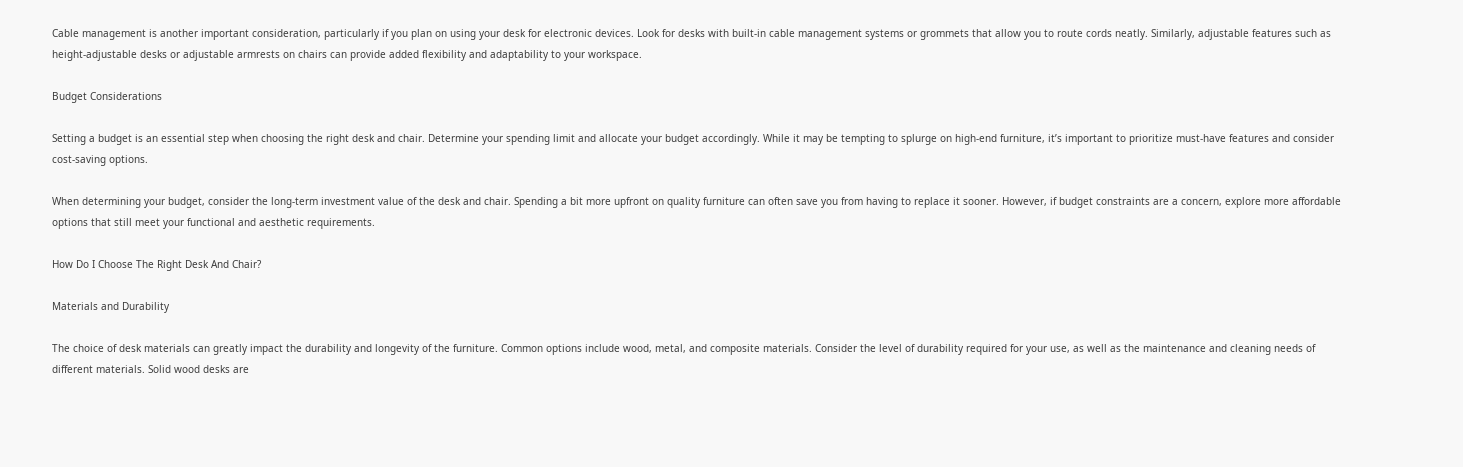Cable management is another important consideration, particularly if you plan on using your desk for electronic devices. Look for desks with built-in cable management systems or grommets that allow you to route cords neatly. Similarly, adjustable features such as height-adjustable desks or adjustable armrests on chairs can provide added flexibility and adaptability to your workspace.

Budget Considerations

Setting a budget is an essential step when choosing the right desk and chair. Determine your spending limit and allocate your budget accordingly. While it may be tempting to splurge on high-end furniture, it’s important to prioritize must-have features and consider cost-saving options.

When determining your budget, consider the long-term investment value of the desk and chair. Spending a bit more upfront on quality furniture can often save you from having to replace it sooner. However, if budget constraints are a concern, explore more affordable options that still meet your functional and aesthetic requirements.

How Do I Choose The Right Desk And Chair?

Materials and Durability

The choice of desk materials can greatly impact the durability and longevity of the furniture. Common options include wood, metal, and composite materials. Consider the level of durability required for your use, as well as the maintenance and cleaning needs of different materials. Solid wood desks are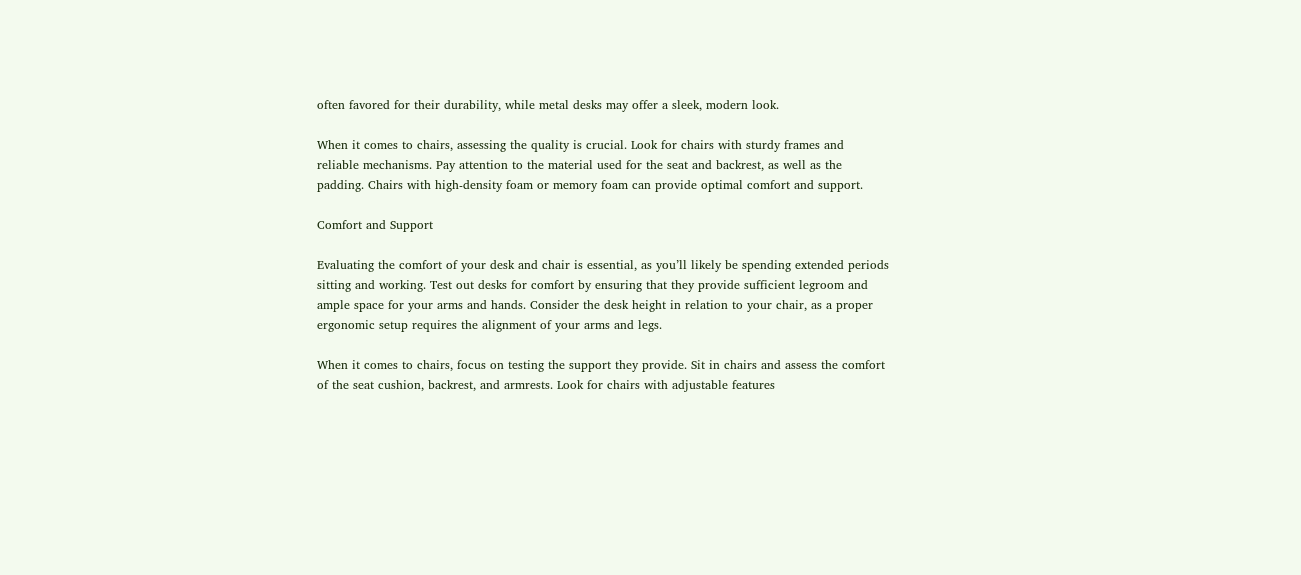often favored for their durability, while metal desks may offer a sleek, modern look.

When it comes to chairs, assessing the quality is crucial. Look for chairs with sturdy frames and reliable mechanisms. Pay attention to the material used for the seat and backrest, as well as the padding. Chairs with high-density foam or memory foam can provide optimal comfort and support.

Comfort and Support

Evaluating the comfort of your desk and chair is essential, as you’ll likely be spending extended periods sitting and working. Test out desks for comfort by ensuring that they provide sufficient legroom and ample space for your arms and hands. Consider the desk height in relation to your chair, as a proper ergonomic setup requires the alignment of your arms and legs.

When it comes to chairs, focus on testing the support they provide. Sit in chairs and assess the comfort of the seat cushion, backrest, and armrests. Look for chairs with adjustable features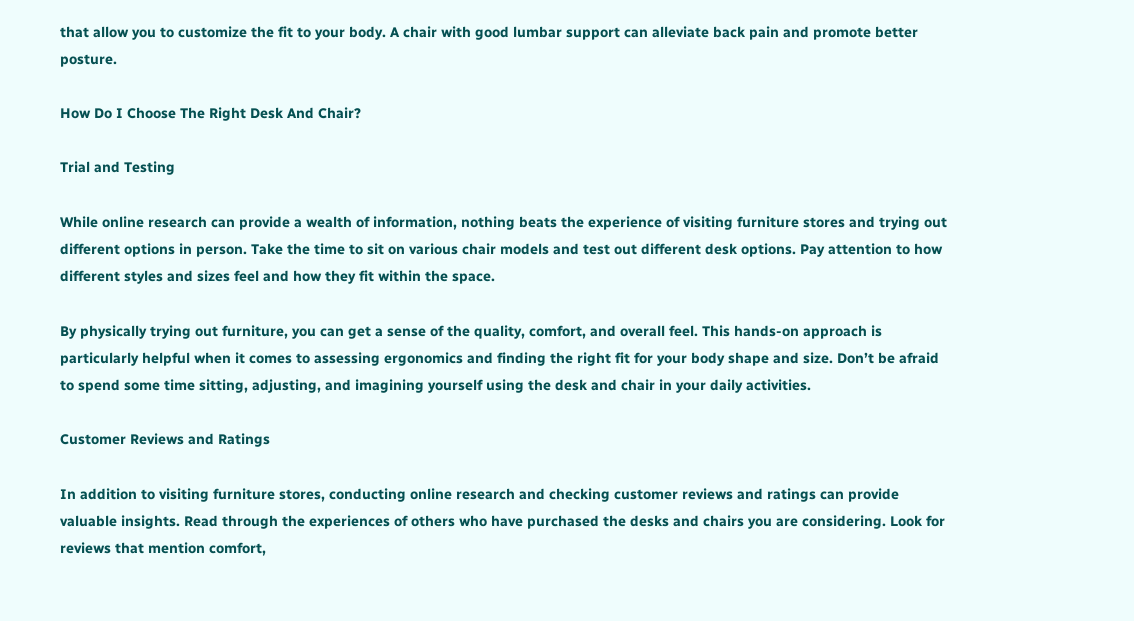that allow you to customize the fit to your body. A chair with good lumbar support can alleviate back pain and promote better posture.

How Do I Choose The Right Desk And Chair?

Trial and Testing

While online research can provide a wealth of information, nothing beats the experience of visiting furniture stores and trying out different options in person. Take the time to sit on various chair models and test out different desk options. Pay attention to how different styles and sizes feel and how they fit within the space.

By physically trying out furniture, you can get a sense of the quality, comfort, and overall feel. This hands-on approach is particularly helpful when it comes to assessing ergonomics and finding the right fit for your body shape and size. Don’t be afraid to spend some time sitting, adjusting, and imagining yourself using the desk and chair in your daily activities.

Customer Reviews and Ratings

In addition to visiting furniture stores, conducting online research and checking customer reviews and ratings can provide valuable insights. Read through the experiences of others who have purchased the desks and chairs you are considering. Look for reviews that mention comfort,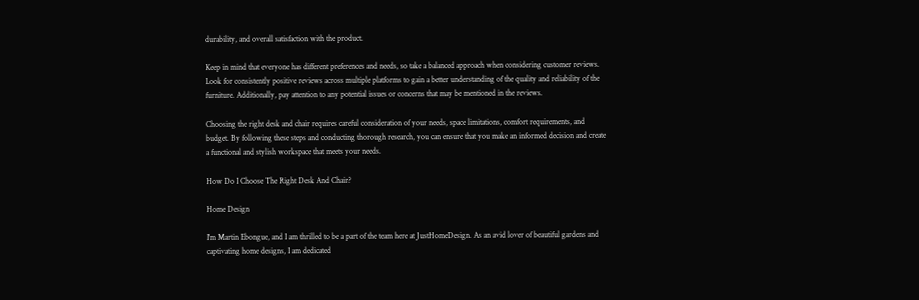durability, and overall satisfaction with the product.

Keep in mind that everyone has different preferences and needs, so take a balanced approach when considering customer reviews. Look for consistently positive reviews across multiple platforms to gain a better understanding of the quality and reliability of the furniture. Additionally, pay attention to any potential issues or concerns that may be mentioned in the reviews.

Choosing the right desk and chair requires careful consideration of your needs, space limitations, comfort requirements, and budget. By following these steps and conducting thorough research, you can ensure that you make an informed decision and create a functional and stylish workspace that meets your needs.

How Do I Choose The Right Desk And Chair?

Home Design

I'm Martin Ebongue, and I am thrilled to be a part of the team here at JustHomeDesign. As an avid lover of beautiful gardens and captivating home designs, I am dedicated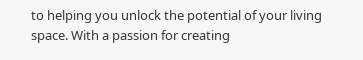to helping you unlock the potential of your living space. With a passion for creating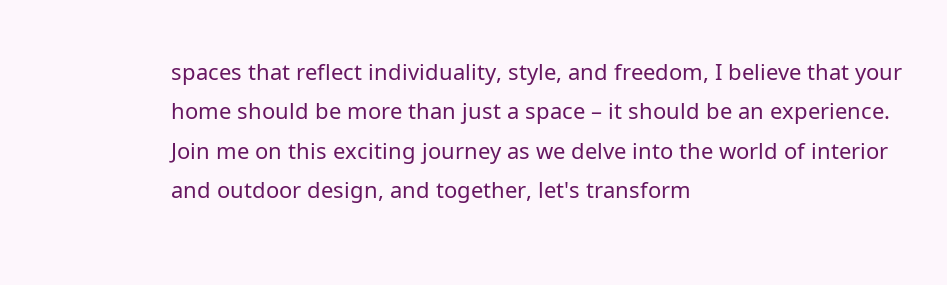spaces that reflect individuality, style, and freedom, I believe that your home should be more than just a space – it should be an experience. Join me on this exciting journey as we delve into the world of interior and outdoor design, and together, let's transform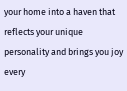your home into a haven that reflects your unique personality and brings you joy every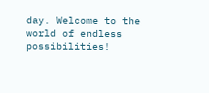day. Welcome to the world of endless possibilities!